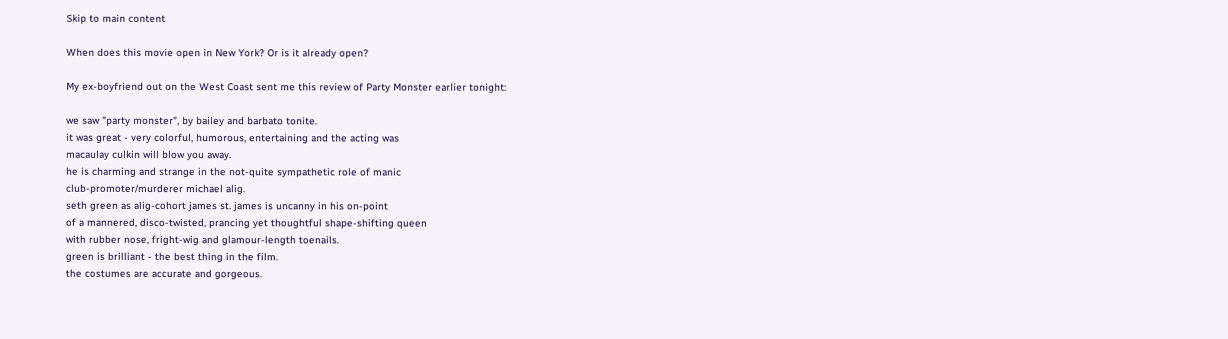Skip to main content

When does this movie open in New York? Or is it already open?

My ex-boyfriend out on the West Coast sent me this review of Party Monster earlier tonight:

we saw "party monster", by bailey and barbato tonite.
it was great - very colorful, humorous, entertaining and the acting was
macaulay culkin will blow you away.
he is charming and strange in the not-quite sympathetic role of manic
club-promoter/murderer michael alig.
seth green as alig-cohort james st. james is uncanny in his on-point
of a mannered, disco-twisted, prancing yet thoughtful shape-shifting queen
with rubber nose, fright-wig and glamour-length toenails.
green is brilliant - the best thing in the film.
the costumes are accurate and gorgeous.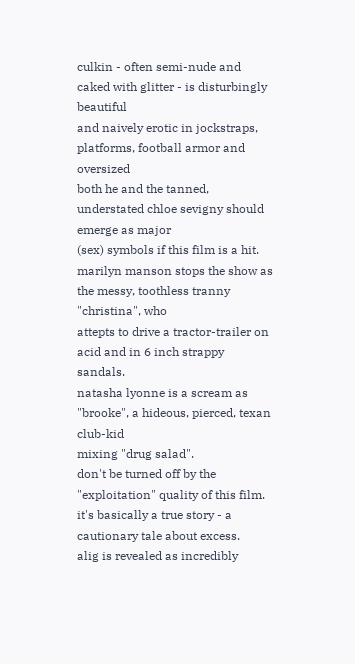culkin - often semi-nude and caked with glitter - is disturbingly beautiful
and naively erotic in jockstraps, platforms, football armor and oversized
both he and the tanned, understated chloe sevigny should emerge as major
(sex) symbols if this film is a hit.
marilyn manson stops the show as the messy, toothless tranny "christina", who
attepts to drive a tractor-trailer on acid and in 6 inch strappy sandals.
natasha lyonne is a scream as "brooke", a hideous, pierced, texan club-kid
mixing "drug salad".
don't be turned off by the "exploitation" quality of this film.
it's basically a true story - a cautionary tale about excess.
alig is revealed as incredibly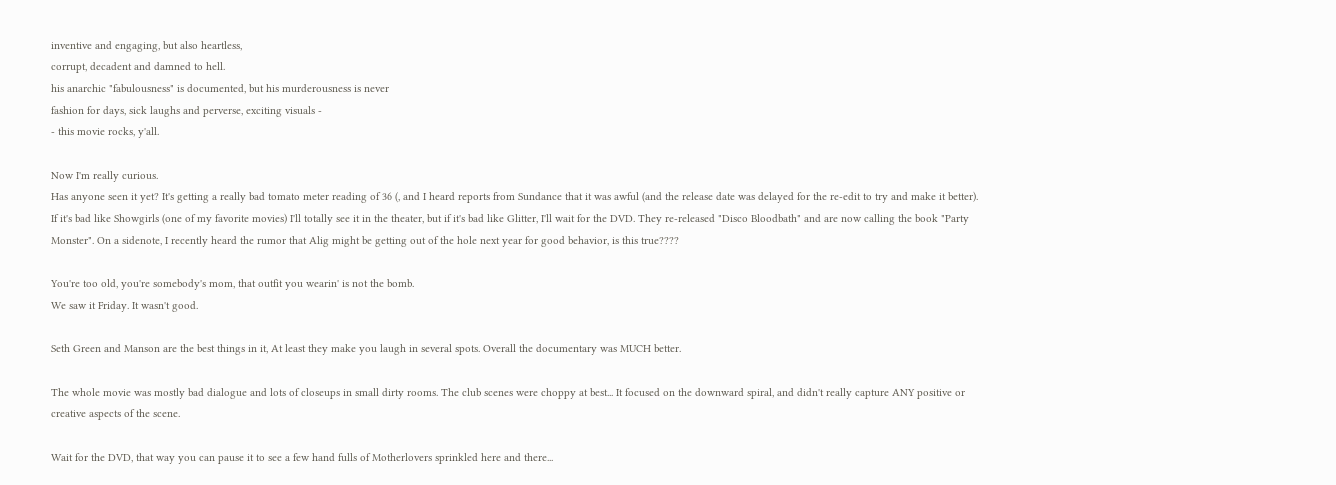inventive and engaging, but also heartless,
corrupt, decadent and damned to hell.
his anarchic "fabulousness" is documented, but his murderousness is never
fashion for days, sick laughs and perverse, exciting visuals -
- this movie rocks, y'all.

Now I'm really curious.
Has anyone seen it yet? It's getting a really bad tomato meter reading of 36 (, and I heard reports from Sundance that it was awful (and the release date was delayed for the re-edit to try and make it better). If it's bad like Showgirls (one of my favorite movies) I'll totally see it in the theater, but if it's bad like Glitter, I'll wait for the DVD. They re-released "Disco Bloodbath" and are now calling the book "Party Monster". On a sidenote, I recently heard the rumor that Alig might be getting out of the hole next year for good behavior, is this true????

You're too old, you're somebody's mom, that outfit you wearin' is not the bomb.
We saw it Friday. It wasn't good.

Seth Green and Manson are the best things in it, At least they make you laugh in several spots. Overall the documentary was MUCH better.

The whole movie was mostly bad dialogue and lots of closeups in small dirty rooms. The club scenes were choppy at best... It focused on the downward spiral, and didn't really capture ANY positive or creative aspects of the scene.

Wait for the DVD, that way you can pause it to see a few hand fulls of Motherlovers sprinkled here and there...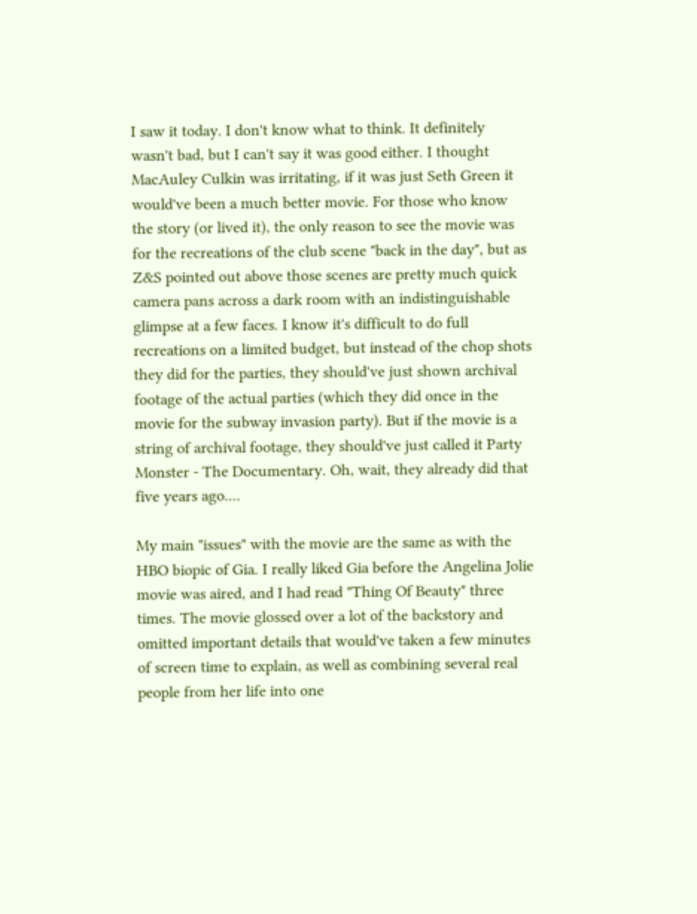I saw it today. I don't know what to think. It definitely wasn't bad, but I can't say it was good either. I thought MacAuley Culkin was irritating, if it was just Seth Green it would've been a much better movie. For those who know the story (or lived it), the only reason to see the movie was for the recreations of the club scene "back in the day", but as Z&S pointed out above those scenes are pretty much quick camera pans across a dark room with an indistinguishable glimpse at a few faces. I know it's difficult to do full recreations on a limited budget, but instead of the chop shots they did for the parties, they should've just shown archival footage of the actual parties (which they did once in the movie for the subway invasion party). But if the movie is a string of archival footage, they should've just called it Party Monster - The Documentary. Oh, wait, they already did that five years ago....

My main "issues" with the movie are the same as with the HBO biopic of Gia. I really liked Gia before the Angelina Jolie movie was aired, and I had read "Thing Of Beauty" three times. The movie glossed over a lot of the backstory and omitted important details that would've taken a few minutes of screen time to explain, as well as combining several real people from her life into one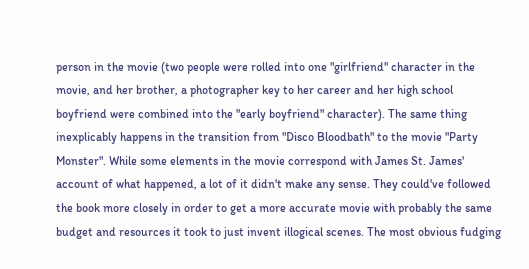person in the movie (two people were rolled into one "girlfriend" character in the movie, and her brother, a photographer key to her career and her high school boyfriend were combined into the "early boyfriend" character). The same thing inexplicably happens in the transition from "Disco Bloodbath" to the movie "Party Monster". While some elements in the movie correspond with James St. James' account of what happened, a lot of it didn't make any sense. They could've followed the book more closely in order to get a more accurate movie with probably the same budget and resources it took to just invent illogical scenes. The most obvious fudging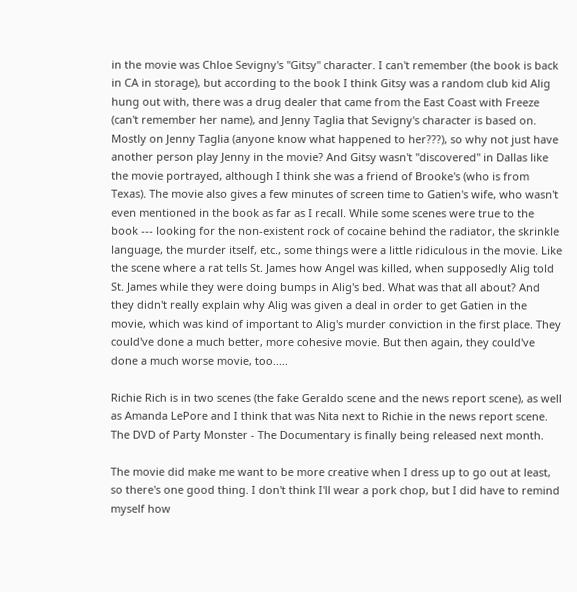in the movie was Chloe Sevigny's "Gitsy" character. I can't remember (the book is back in CA in storage), but according to the book I think Gitsy was a random club kid Alig hung out with, there was a drug dealer that came from the East Coast with Freeze (can't remember her name), and Jenny Taglia that Sevigny's character is based on. Mostly on Jenny Taglia (anyone know what happened to her???), so why not just have another person play Jenny in the movie? And Gitsy wasn't "discovered" in Dallas like the movie portrayed, although I think she was a friend of Brooke's (who is from Texas). The movie also gives a few minutes of screen time to Gatien's wife, who wasn't even mentioned in the book as far as I recall. While some scenes were true to the book --- looking for the non-existent rock of cocaine behind the radiator, the skrinkle language, the murder itself, etc., some things were a little ridiculous in the movie. Like the scene where a rat tells St. James how Angel was killed, when supposedly Alig told St. James while they were doing bumps in Alig's bed. What was that all about? And they didn't really explain why Alig was given a deal in order to get Gatien in the movie, which was kind of important to Alig's murder conviction in the first place. They could've done a much better, more cohesive movie. But then again, they could've done a much worse movie, too.....

Richie Rich is in two scenes (the fake Geraldo scene and the news report scene), as well as Amanda LePore and I think that was Nita next to Richie in the news report scene. The DVD of Party Monster - The Documentary is finally being released next month.

The movie did make me want to be more creative when I dress up to go out at least, so there's one good thing. I don't think I'll wear a pork chop, but I did have to remind myself how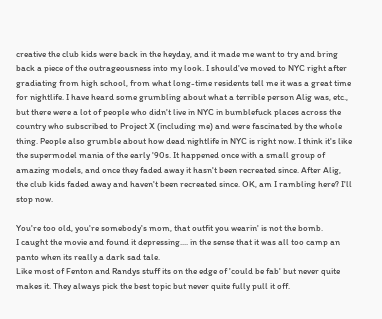creative the club kids were back in the heyday, and it made me want to try and bring back a piece of the outrageousness into my look. I should've moved to NYC right after gradiating from high school, from what long-time residents tell me it was a great time for nightlife. I have heard some grumbling about what a terrible person Alig was, etc., but there were a lot of people who didn't live in NYC in bumblefuck places across the country who subscribed to Project X (including me) and were fascinated by the whole thing. People also grumble about how dead nightlife in NYC is right now. I think it's like the supermodel mania of the early '90s. It happened once with a small group of amazing models, and once they faded away it hasn't been recreated since. After Alig, the club kids faded away and haven't been recreated since. OK, am I rambling here? I'll stop now.

You're too old, you're somebody's mom, that outfit you wearin' is not the bomb.
I caught the movie and found it depressing.... in the sense that it was all too camp an panto when its really a dark sad tale.
Like most of Fenton and Randys stuff its on the edge of 'could be fab' but never quite makes it. They always pick the best topic but never quite fully pull it off.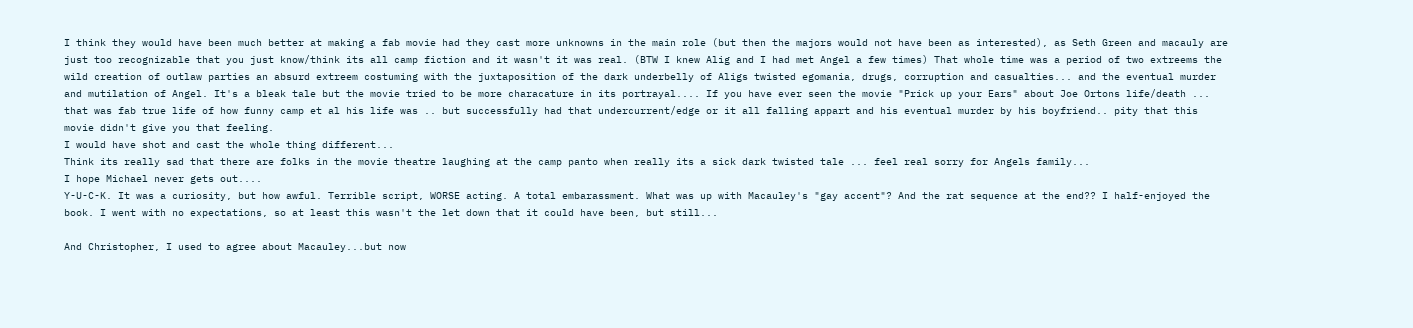I think they would have been much better at making a fab movie had they cast more unknowns in the main role (but then the majors would not have been as interested), as Seth Green and macauly are just too recognizable that you just know/think its all camp fiction and it wasn't it was real. (BTW I knew Alig and I had met Angel a few times) That whole time was a period of two extreems the wild creation of outlaw parties an absurd extreem costuming with the juxtaposition of the dark underbelly of Aligs twisted egomania, drugs, corruption and casualties... and the eventual murder and mutilation of Angel. It's a bleak tale but the movie tried to be more characature in its portrayal.... If you have ever seen the movie "Prick up your Ears" about Joe Ortons life/death ... that was fab true life of how funny camp et al his life was .. but successfully had that undercurrent/edge or it all falling appart and his eventual murder by his boyfriend.. pity that this movie didn't give you that feeling.
I would have shot and cast the whole thing different...
Think its really sad that there are folks in the movie theatre laughing at the camp panto when really its a sick dark twisted tale ... feel real sorry for Angels family...
I hope Michael never gets out....
Y-U-C-K. It was a curiosity, but how awful. Terrible script, WORSE acting. A total embarassment. What was up with Macauley's "gay accent"? And the rat sequence at the end?? I half-enjoyed the book. I went with no expectations, so at least this wasn't the let down that it could have been, but still...

And Christopher, I used to agree about Macauley...but now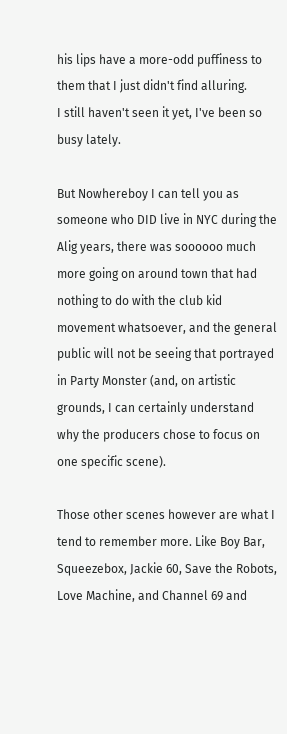his lips have a more-odd puffiness to them that I just didn't find alluring.
I still haven't seen it yet, I've been so busy lately.

But Nowhereboy I can tell you as someone who DID live in NYC during the Alig years, there was soooooo much more going on around town that had nothing to do with the club kid movement whatsoever, and the general public will not be seeing that portrayed in Party Monster (and, on artistic grounds, I can certainly understand why the producers chose to focus on one specific scene).

Those other scenes however are what I tend to remember more. Like Boy Bar, Squeezebox, Jackie 60, Save the Robots, Love Machine, and Channel 69 and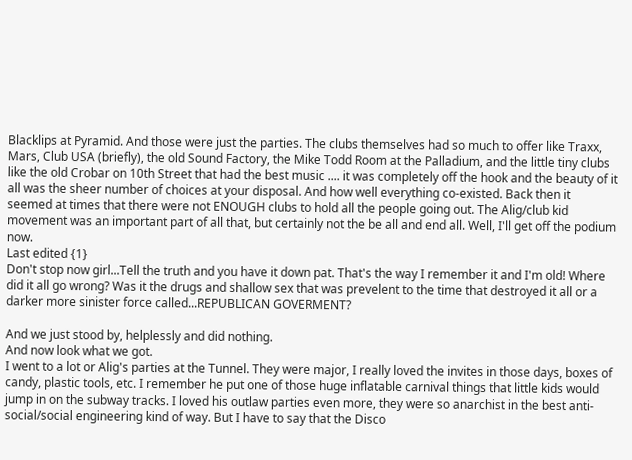Blacklips at Pyramid. And those were just the parties. The clubs themselves had so much to offer like Traxx, Mars, Club USA (briefly), the old Sound Factory, the Mike Todd Room at the Palladium, and the little tiny clubs like the old Crobar on 10th Street that had the best music .... it was completely off the hook and the beauty of it all was the sheer number of choices at your disposal. And how well everything co-existed. Back then it seemed at times that there were not ENOUGH clubs to hold all the people going out. The Alig/club kid movement was an important part of all that, but certainly not the be all and end all. Well, I'll get off the podium now.
Last edited {1}
Don't stop now girl...Tell the truth and you have it down pat. That's the way I remember it and I'm old! Where did it all go wrong? Was it the drugs and shallow sex that was prevelent to the time that destroyed it all or a darker more sinister force called...REPUBLICAN GOVERMENT?

And we just stood by, helplessly and did nothing.
And now look what we got.
I went to a lot or Alig's parties at the Tunnel. They were major, I really loved the invites in those days, boxes of candy, plastic tools, etc. I remember he put one of those huge inflatable carnival things that little kids would jump in on the subway tracks. I loved his outlaw parties even more, they were so anarchist in the best anti-social/social engineering kind of way. But I have to say that the Disco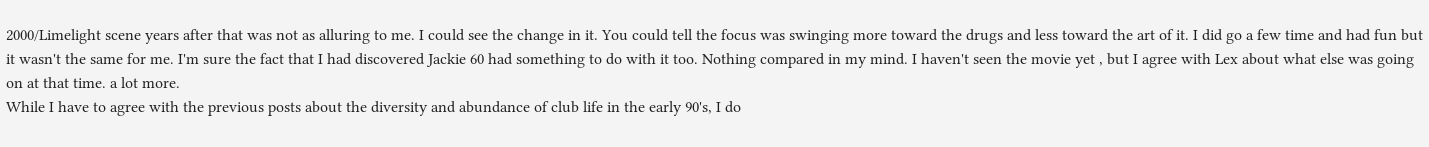2000/Limelight scene years after that was not as alluring to me. I could see the change in it. You could tell the focus was swinging more toward the drugs and less toward the art of it. I did go a few time and had fun but it wasn't the same for me. I'm sure the fact that I had discovered Jackie 60 had something to do with it too. Nothing compared in my mind. I haven't seen the movie yet , but I agree with Lex about what else was going on at that time. a lot more.
While I have to agree with the previous posts about the diversity and abundance of club life in the early 90's, I do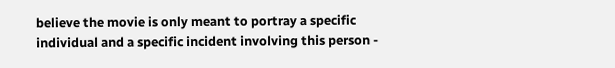believe the movie is only meant to portray a specific individual and a specific incident involving this person -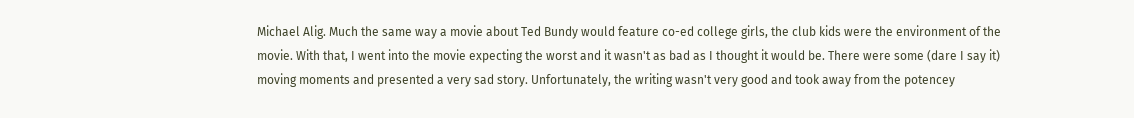Michael Alig. Much the same way a movie about Ted Bundy would feature co-ed college girls, the club kids were the environment of the movie. With that, I went into the movie expecting the worst and it wasn't as bad as I thought it would be. There were some (dare I say it) moving moments and presented a very sad story. Unfortunately, the writing wasn't very good and took away from the potencey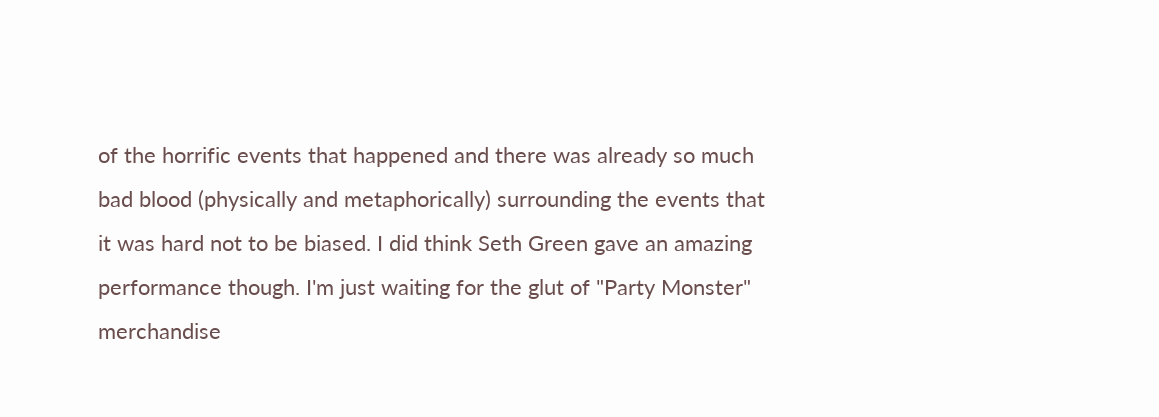of the horrific events that happened and there was already so much bad blood (physically and metaphorically) surrounding the events that it was hard not to be biased. I did think Seth Green gave an amazing performance though. I'm just waiting for the glut of "Party Monster" merchandise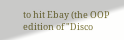to hit Ebay (the OOP edition of "Disco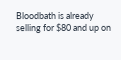Bloodbath is already selling for $80 and up on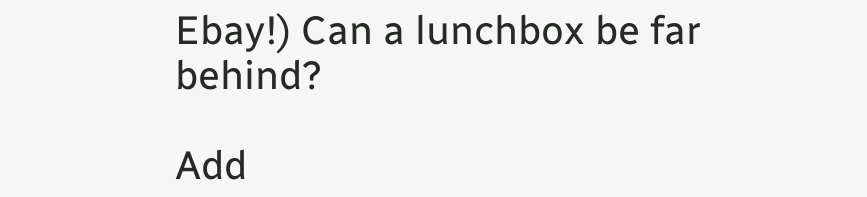Ebay!) Can a lunchbox be far behind?

Add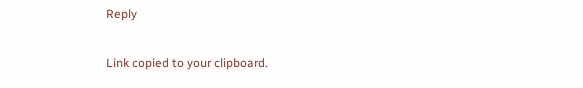Reply

Link copied to your clipboard.